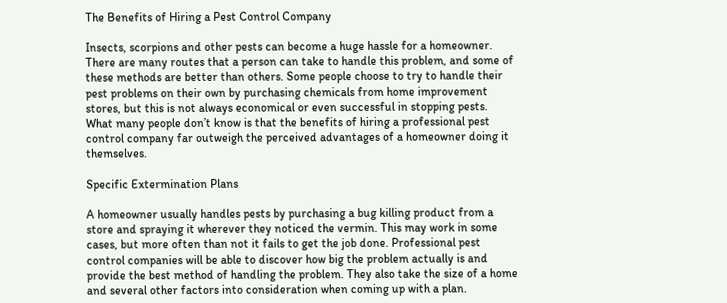The Benefits of Hiring a Pest Control Company

Insects, scorpions and other pests can become a huge hassle for a homeowner. There are many routes that a person can take to handle this problem, and some of these methods are better than others. Some people choose to try to handle their pest problems on their own by purchasing chemicals from home improvement stores, but this is not always economical or even successful in stopping pests. What many people don’t know is that the benefits of hiring a professional pest control company far outweigh the perceived advantages of a homeowner doing it themselves.

Specific Extermination Plans

A homeowner usually handles pests by purchasing a bug killing product from a store and spraying it wherever they noticed the vermin. This may work in some cases, but more often than not it fails to get the job done. Professional pest control companies will be able to discover how big the problem actually is and provide the best method of handling the problem. They also take the size of a home and several other factors into consideration when coming up with a plan.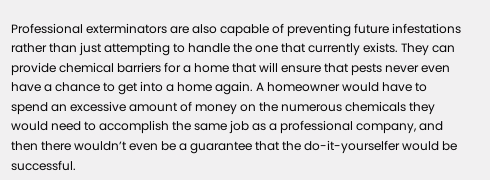Professional exterminators are also capable of preventing future infestations rather than just attempting to handle the one that currently exists. They can provide chemical barriers for a home that will ensure that pests never even have a chance to get into a home again. A homeowner would have to spend an excessive amount of money on the numerous chemicals they would need to accomplish the same job as a professional company, and then there wouldn’t even be a guarantee that the do-it-yourselfer would be successful.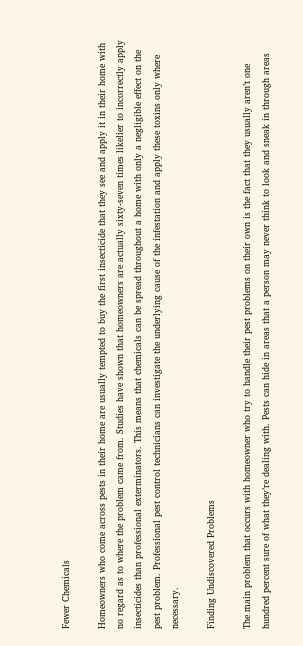Fewer Chemicals

Homeowners who come across pests in their home are usually tempted to buy the first insecticide that they see and apply it in their home with no regard as to where the problem came from. Studies have shown that homeowners are actually sixty-seven times likelier to incorrectly apply insecticides than professional exterminators. This means that chemicals can be spread throughout a home with only a negligible effect on the pest problem. Professional pest control technicians can investigate the underlying cause of the infestation and apply these toxins only where necessary.

Finding Undiscovered Problems

The main problem that occurs with homeowner who try to handle their pest problems on their own is the fact that they usually aren’t one hundred percent sure of what they’re dealing with. Pests can hide in areas that a person may never think to look and sneak in through areas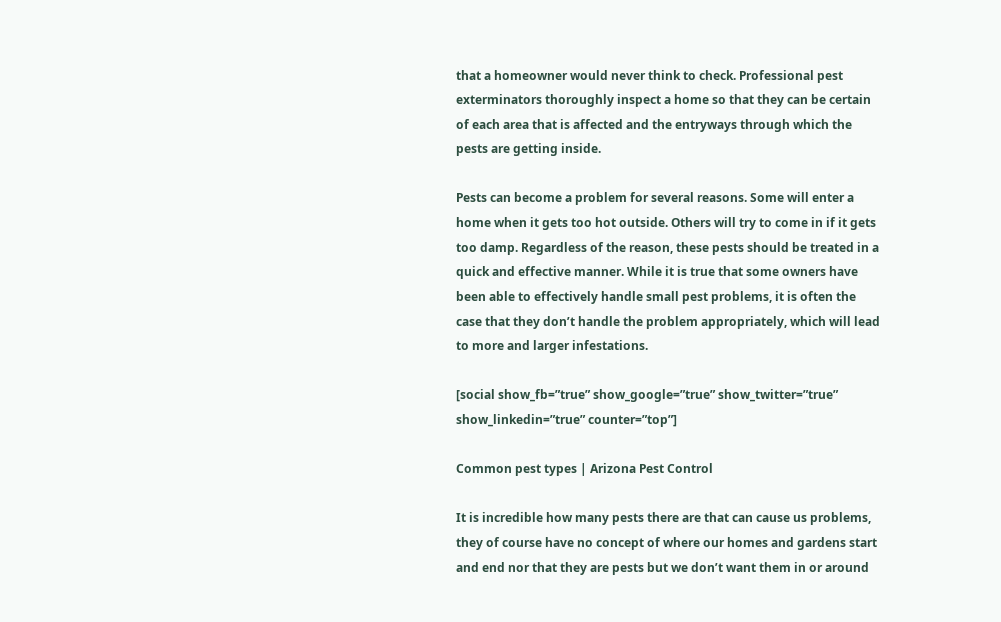that a homeowner would never think to check. Professional pest exterminators thoroughly inspect a home so that they can be certain of each area that is affected and the entryways through which the pests are getting inside.

Pests can become a problem for several reasons. Some will enter a home when it gets too hot outside. Others will try to come in if it gets too damp. Regardless of the reason, these pests should be treated in a quick and effective manner. While it is true that some owners have been able to effectively handle small pest problems, it is often the case that they don’t handle the problem appropriately, which will lead to more and larger infestations.

[social show_fb=”true” show_google=”true” show_twitter=”true” show_linkedin=”true” counter=”top”]

Common pest types | Arizona Pest Control

It is incredible how many pests there are that can cause us problems, they of course have no concept of where our homes and gardens start and end nor that they are pests but we don’t want them in or around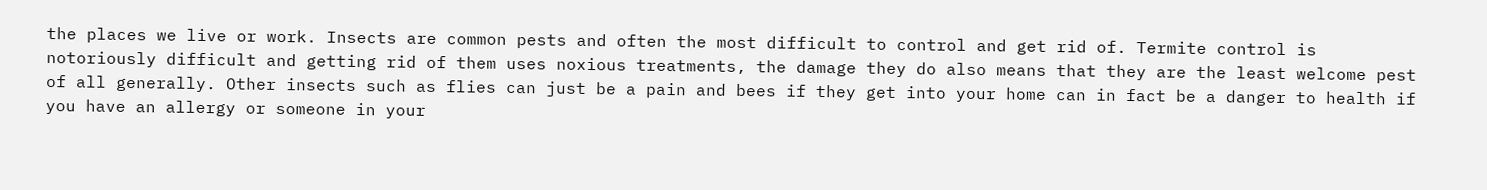the places we live or work. Insects are common pests and often the most difficult to control and get rid of. Termite control is notoriously difficult and getting rid of them uses noxious treatments, the damage they do also means that they are the least welcome pest of all generally. Other insects such as flies can just be a pain and bees if they get into your home can in fact be a danger to health if you have an allergy or someone in your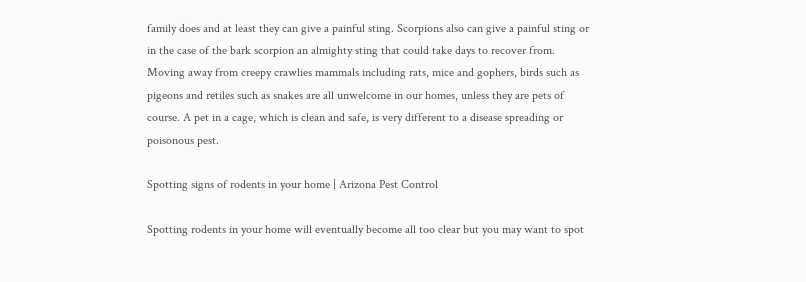family does and at least they can give a painful sting. Scorpions also can give a painful sting or in the case of the bark scorpion an almighty sting that could take days to recover from. Moving away from creepy crawlies mammals including rats, mice and gophers, birds such as pigeons and retiles such as snakes are all unwelcome in our homes, unless they are pets of course. A pet in a cage, which is clean and safe, is very different to a disease spreading or poisonous pest.

Spotting signs of rodents in your home | Arizona Pest Control

Spotting rodents in your home will eventually become all too clear but you may want to spot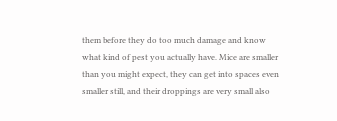them before they do too much damage and know what kind of pest you actually have. Mice are smaller than you might expect, they can get into spaces even smaller still, and their droppings are very small also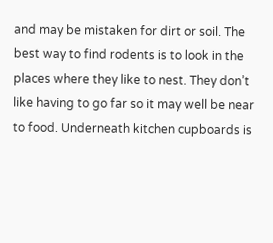and may be mistaken for dirt or soil. The best way to find rodents is to look in the places where they like to nest. They don’t like having to go far so it may well be near to food. Underneath kitchen cupboards is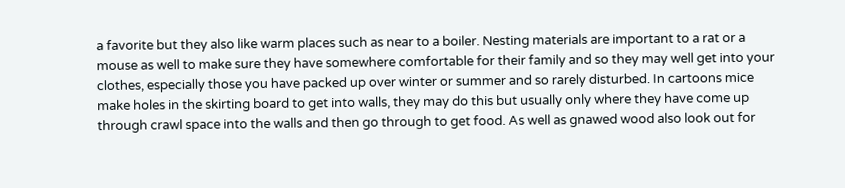a favorite but they also like warm places such as near to a boiler. Nesting materials are important to a rat or a mouse as well to make sure they have somewhere comfortable for their family and so they may well get into your clothes, especially those you have packed up over winter or summer and so rarely disturbed. In cartoons mice make holes in the skirting board to get into walls, they may do this but usually only where they have come up through crawl space into the walls and then go through to get food. As well as gnawed wood also look out for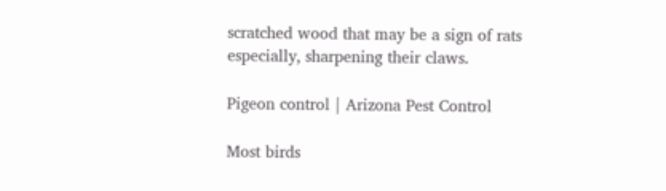scratched wood that may be a sign of rats especially, sharpening their claws.

Pigeon control | Arizona Pest Control

Most birds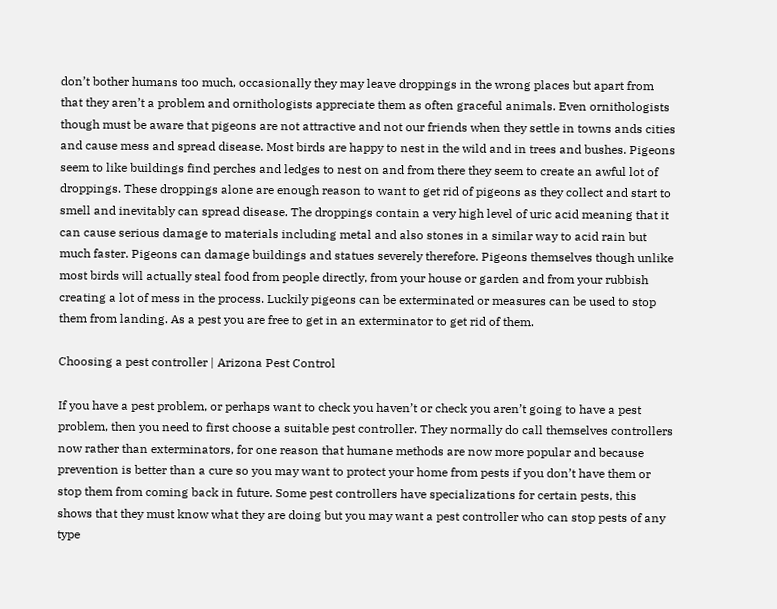don’t bother humans too much, occasionally they may leave droppings in the wrong places but apart from that they aren’t a problem and ornithologists appreciate them as often graceful animals. Even ornithologists though must be aware that pigeons are not attractive and not our friends when they settle in towns ands cities and cause mess and spread disease. Most birds are happy to nest in the wild and in trees and bushes. Pigeons seem to like buildings find perches and ledges to nest on and from there they seem to create an awful lot of droppings. These droppings alone are enough reason to want to get rid of pigeons as they collect and start to smell and inevitably can spread disease. The droppings contain a very high level of uric acid meaning that it can cause serious damage to materials including metal and also stones in a similar way to acid rain but much faster. Pigeons can damage buildings and statues severely therefore. Pigeons themselves though unlike most birds will actually steal food from people directly, from your house or garden and from your rubbish creating a lot of mess in the process. Luckily pigeons can be exterminated or measures can be used to stop them from landing. As a pest you are free to get in an exterminator to get rid of them.

Choosing a pest controller | Arizona Pest Control

If you have a pest problem, or perhaps want to check you haven’t or check you aren’t going to have a pest problem, then you need to first choose a suitable pest controller. They normally do call themselves controllers now rather than exterminators, for one reason that humane methods are now more popular and because prevention is better than a cure so you may want to protect your home from pests if you don’t have them or stop them from coming back in future. Some pest controllers have specializations for certain pests, this shows that they must know what they are doing but you may want a pest controller who can stop pests of any type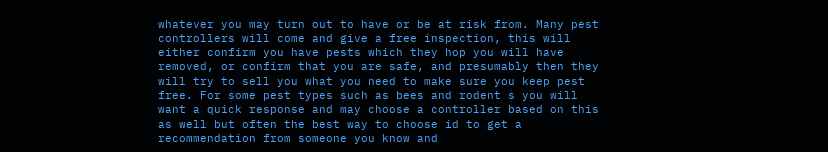whatever you may turn out to have or be at risk from. Many pest controllers will come and give a free inspection, this will either confirm you have pests which they hop you will have removed, or confirm that you are safe, and presumably then they will try to sell you what you need to make sure you keep pest free. For some pest types such as bees and rodent s you will want a quick response and may choose a controller based on this as well but often the best way to choose id to get a recommendation from someone you know and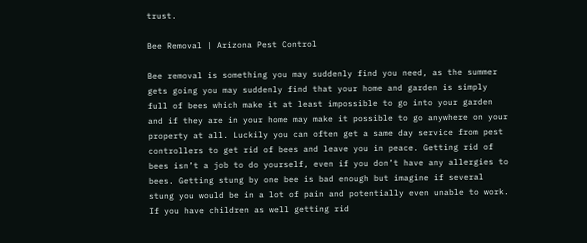trust.

Bee Removal | Arizona Pest Control

Bee removal is something you may suddenly find you need, as the summer gets going you may suddenly find that your home and garden is simply full of bees which make it at least impossible to go into your garden and if they are in your home may make it possible to go anywhere on your property at all. Luckily you can often get a same day service from pest controllers to get rid of bees and leave you in peace. Getting rid of bees isn’t a job to do yourself, even if you don’t have any allergies to bees. Getting stung by one bee is bad enough but imagine if several stung you would be in a lot of pain and potentially even unable to work. If you have children as well getting rid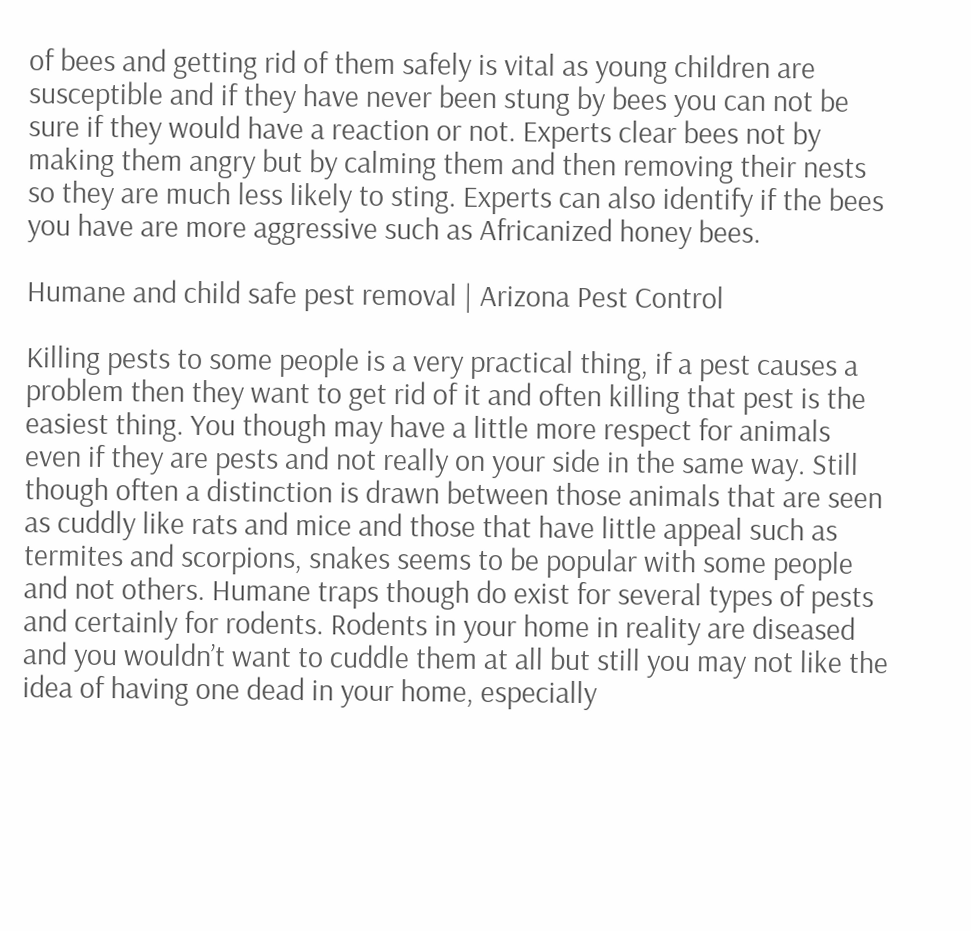of bees and getting rid of them safely is vital as young children are susceptible and if they have never been stung by bees you can not be sure if they would have a reaction or not. Experts clear bees not by making them angry but by calming them and then removing their nests so they are much less likely to sting. Experts can also identify if the bees you have are more aggressive such as Africanized honey bees.

Humane and child safe pest removal | Arizona Pest Control

Killing pests to some people is a very practical thing, if a pest causes a problem then they want to get rid of it and often killing that pest is the easiest thing. You though may have a little more respect for animals even if they are pests and not really on your side in the same way. Still though often a distinction is drawn between those animals that are seen as cuddly like rats and mice and those that have little appeal such as termites and scorpions, snakes seems to be popular with some people and not others. Humane traps though do exist for several types of pests and certainly for rodents. Rodents in your home in reality are diseased and you wouldn’t want to cuddle them at all but still you may not like the idea of having one dead in your home, especially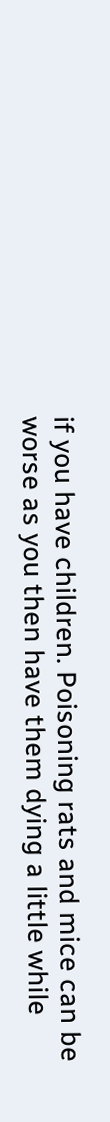if you have children. Poisoning rats and mice can be worse as you then have them dying a little while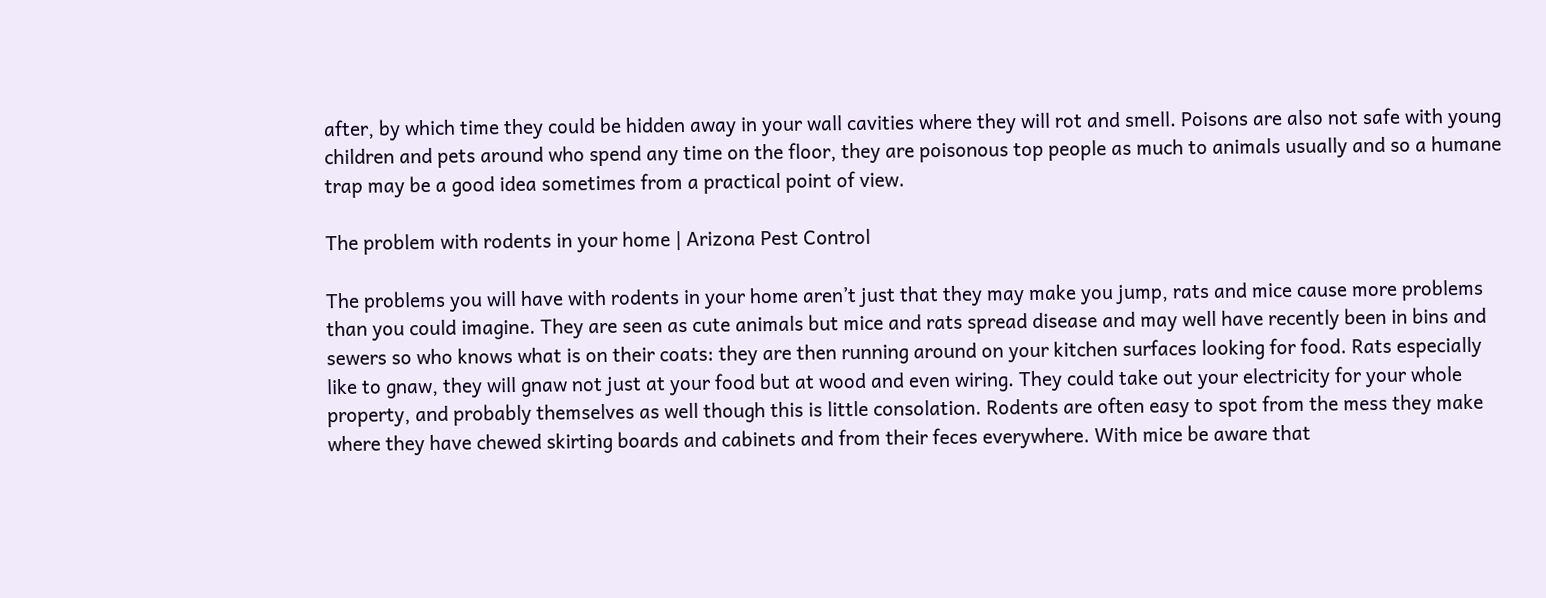after, by which time they could be hidden away in your wall cavities where they will rot and smell. Poisons are also not safe with young children and pets around who spend any time on the floor, they are poisonous top people as much to animals usually and so a humane trap may be a good idea sometimes from a practical point of view.

The problem with rodents in your home | Arizona Pest Control

The problems you will have with rodents in your home aren’t just that they may make you jump, rats and mice cause more problems than you could imagine. They are seen as cute animals but mice and rats spread disease and may well have recently been in bins and sewers so who knows what is on their coats: they are then running around on your kitchen surfaces looking for food. Rats especially like to gnaw, they will gnaw not just at your food but at wood and even wiring. They could take out your electricity for your whole property, and probably themselves as well though this is little consolation. Rodents are often easy to spot from the mess they make where they have chewed skirting boards and cabinets and from their feces everywhere. With mice be aware that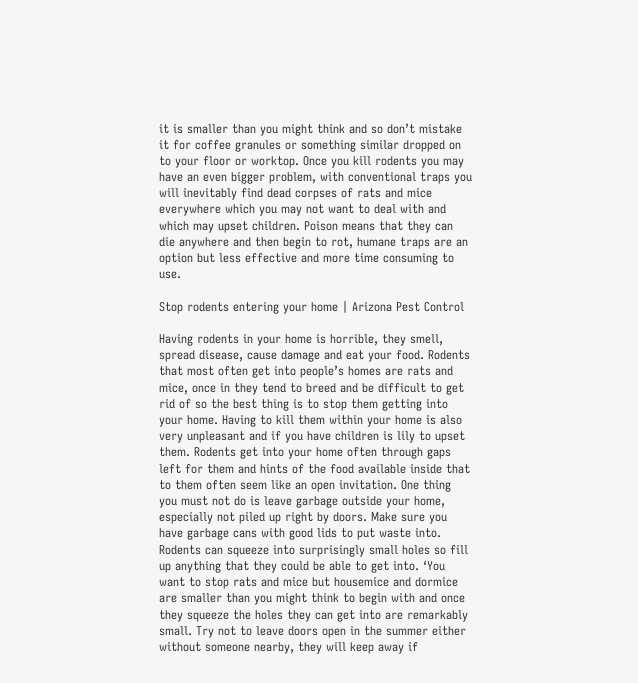it is smaller than you might think and so don’t mistake it for coffee granules or something similar dropped on to your floor or worktop. Once you kill rodents you may have an even bigger problem, with conventional traps you will inevitably find dead corpses of rats and mice everywhere which you may not want to deal with and which may upset children. Poison means that they can die anywhere and then begin to rot, humane traps are an option but less effective and more time consuming to use.

Stop rodents entering your home | Arizona Pest Control

Having rodents in your home is horrible, they smell, spread disease, cause damage and eat your food. Rodents that most often get into people’s homes are rats and mice, once in they tend to breed and be difficult to get rid of so the best thing is to stop them getting into your home. Having to kill them within your home is also very unpleasant and if you have children is lily to upset them. Rodents get into your home often through gaps left for them and hints of the food available inside that to them often seem like an open invitation. One thing you must not do is leave garbage outside your home, especially not piled up right by doors. Make sure you have garbage cans with good lids to put waste into. Rodents can squeeze into surprisingly small holes so fill up anything that they could be able to get into. ‘You want to stop rats and mice but housemice and dormice are smaller than you might think to begin with and once they squeeze the holes they can get into are remarkably small. Try not to leave doors open in the summer either without someone nearby, they will keep away if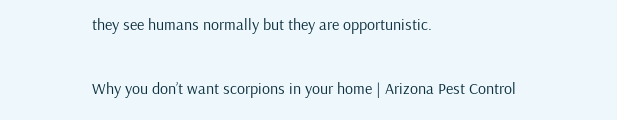they see humans normally but they are opportunistic.

Why you don’t want scorpions in your home | Arizona Pest Control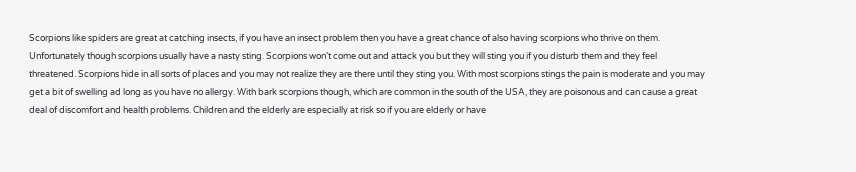Scorpions like spiders are great at catching insects, if you have an insect problem then you have a great chance of also having scorpions who thrive on them. Unfortunately though scorpions usually have a nasty sting. Scorpions won’t come out and attack you but they will sting you if you disturb them and they feel threatened. Scorpions hide in all sorts of places and you may not realize they are there until they sting you. With most scorpions stings the pain is moderate and you may get a bit of swelling ad long as you have no allergy. With bark scorpions though, which are common in the south of the USA, they are poisonous and can cause a great deal of discomfort and health problems. Children and the elderly are especially at risk so if you are elderly or have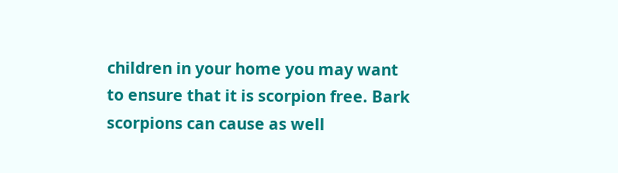children in your home you may want to ensure that it is scorpion free. Bark scorpions can cause as well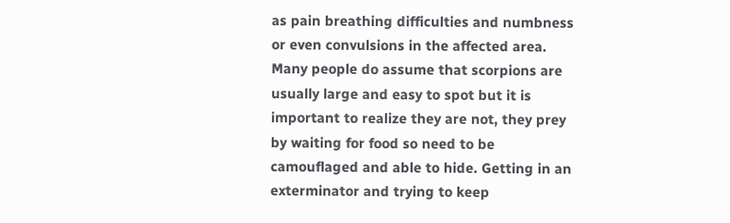as pain breathing difficulties and numbness or even convulsions in the affected area. Many people do assume that scorpions are usually large and easy to spot but it is important to realize they are not, they prey by waiting for food so need to be camouflaged and able to hide. Getting in an exterminator and trying to keep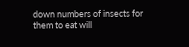down numbers of insects for them to eat will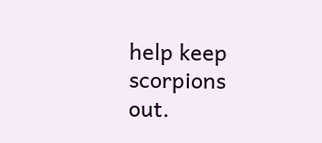help keep scorpions out.